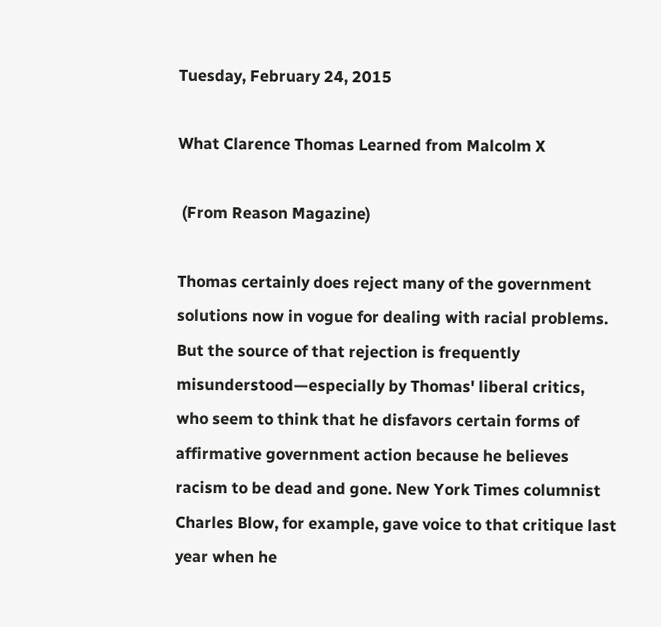Tuesday, February 24, 2015

What Clarence Thomas Learned from Malcolm X

 (From Reason Magazine)

Thomas certainly does reject many of the government solutions now in vogue for dealing with racial problems. But the source of that rejection is frequently misunderstood—especially by Thomas' liberal critics, who seem to think that he disfavors certain forms of affirmative government action because he believes racism to be dead and gone. New York Times columnist Charles Blow, for example, gave voice to that critique last year when he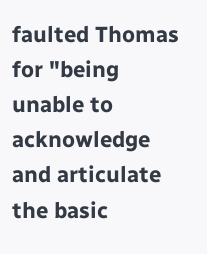faulted Thomas for "being unable to acknowledge and articulate the basic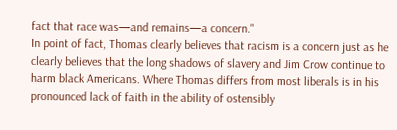fact that race was—and remains—a concern."
In point of fact, Thomas clearly believes that racism is a concern just as he clearly believes that the long shadows of slavery and Jim Crow continue to harm black Americans. Where Thomas differs from most liberals is in his pronounced lack of faith in the ability of ostensibly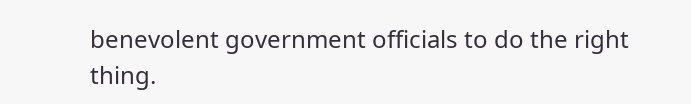benevolent government officials to do the right thing.